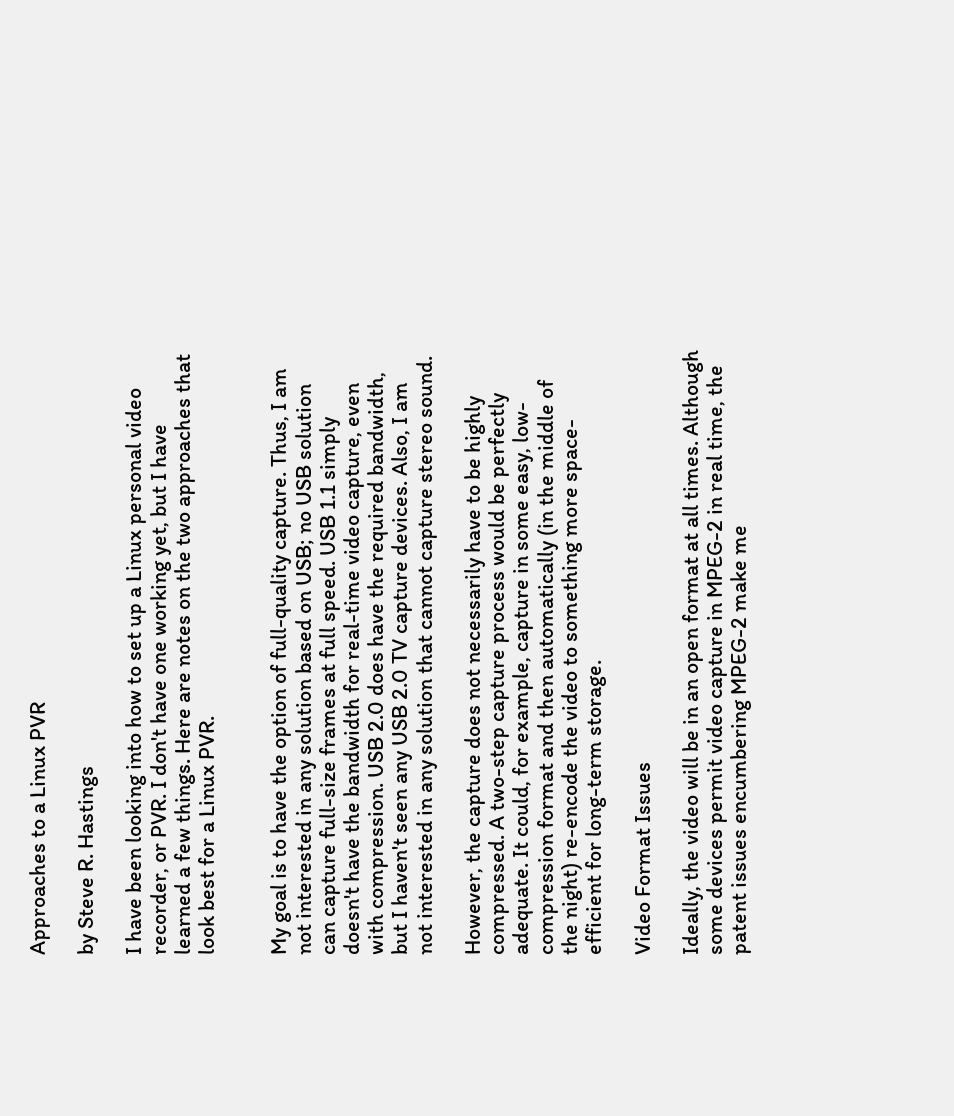Approaches to a Linux PVR

by Steve R. Hastings

I have been looking into how to set up a Linux personal video recorder, or PVR. I don't have one working yet, but I have learned a few things. Here are notes on the two approaches that look best for a Linux PVR.


My goal is to have the option of full-quality capture. Thus, I am not interested in any solution based on USB; no USB solution can capture full-size frames at full speed. USB 1.1 simply doesn't have the bandwidth for real-time video capture, even with compression. USB 2.0 does have the required bandwidth, but I haven't seen any USB 2.0 TV capture devices. Also, I am not interested in any solution that cannot capture stereo sound.

However, the capture does not necessarily have to be highly compressed. A two-step capture process would be perfectly adequate. It could, for example, capture in some easy, low-compression format and then automatically (in the middle of the night) re-encode the video to something more space-efficient for long-term storage.

Video Format Issues

Ideally, the video will be in an open format at all times. Although some devices permit video capture in MPEG-2 in real time, the patent issues encumbering MPEG-2 make me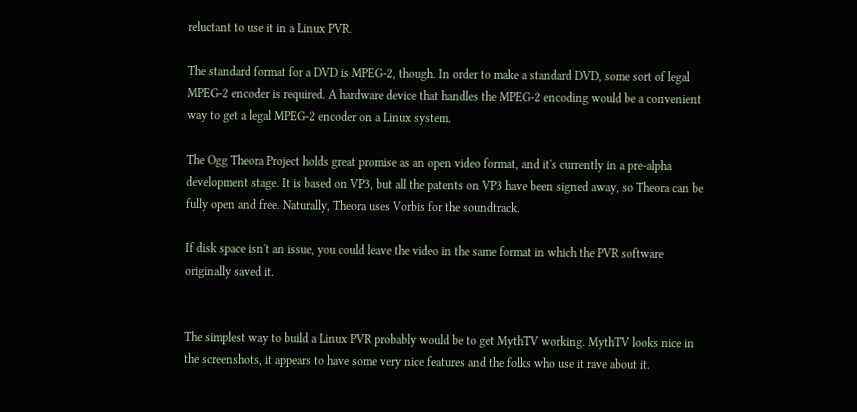reluctant to use it in a Linux PVR.

The standard format for a DVD is MPEG-2, though. In order to make a standard DVD, some sort of legal MPEG-2 encoder is required. A hardware device that handles the MPEG-2 encoding would be a convenient way to get a legal MPEG-2 encoder on a Linux system.

The Ogg Theora Project holds great promise as an open video format, and it's currently in a pre-alpha development stage. It is based on VP3, but all the patents on VP3 have been signed away, so Theora can be fully open and free. Naturally, Theora uses Vorbis for the soundtrack.

If disk space isn't an issue, you could leave the video in the same format in which the PVR software originally saved it.


The simplest way to build a Linux PVR probably would be to get MythTV working. MythTV looks nice in the screenshots, it appears to have some very nice features and the folks who use it rave about it.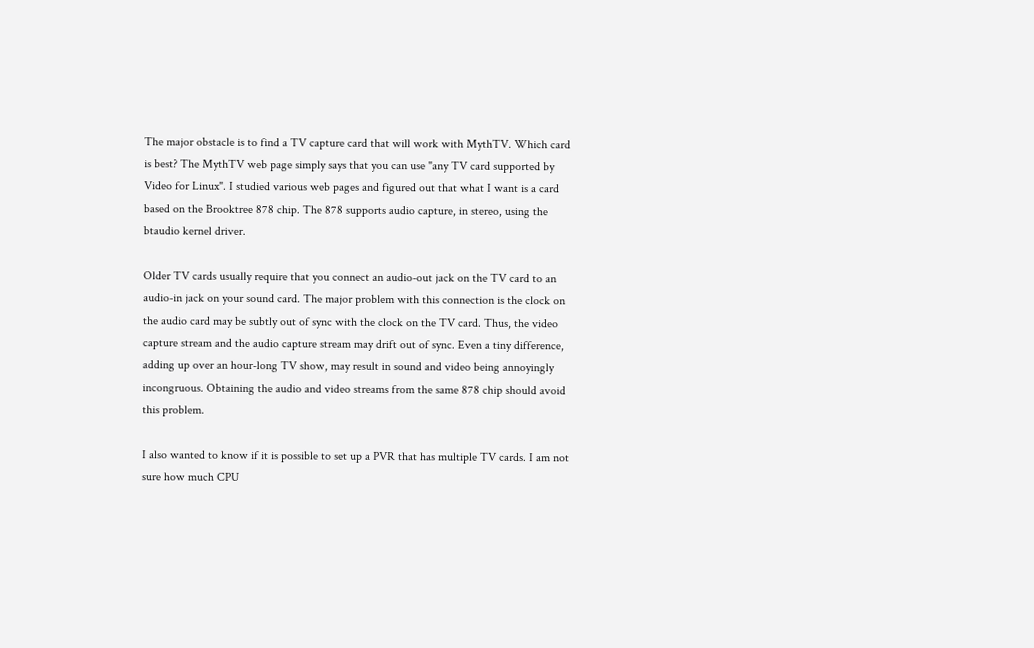The major obstacle is to find a TV capture card that will work with MythTV. Which card is best? The MythTV web page simply says that you can use "any TV card supported by Video for Linux". I studied various web pages and figured out that what I want is a card based on the Brooktree 878 chip. The 878 supports audio capture, in stereo, using the btaudio kernel driver.

Older TV cards usually require that you connect an audio-out jack on the TV card to an audio-in jack on your sound card. The major problem with this connection is the clock on the audio card may be subtly out of sync with the clock on the TV card. Thus, the video capture stream and the audio capture stream may drift out of sync. Even a tiny difference, adding up over an hour-long TV show, may result in sound and video being annoyingly incongruous. Obtaining the audio and video streams from the same 878 chip should avoid this problem.

I also wanted to know if it is possible to set up a PVR that has multiple TV cards. I am not sure how much CPU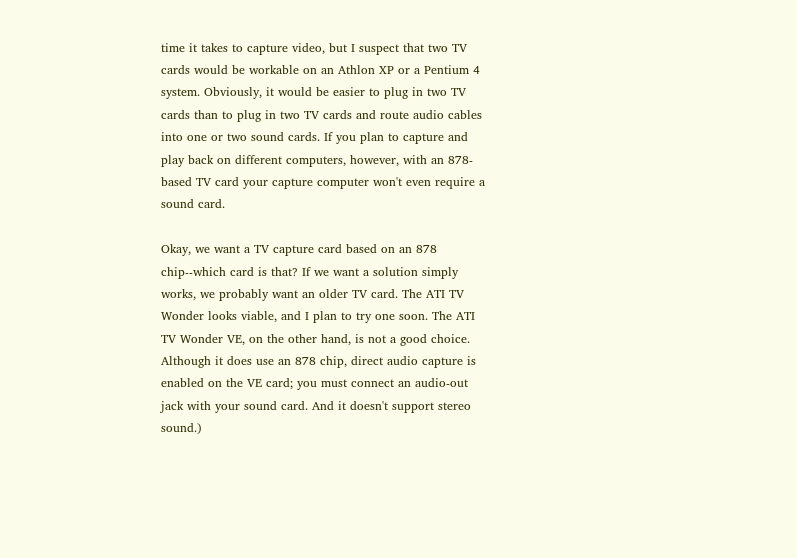time it takes to capture video, but I suspect that two TV cards would be workable on an Athlon XP or a Pentium 4 system. Obviously, it would be easier to plug in two TV cards than to plug in two TV cards and route audio cables into one or two sound cards. If you plan to capture and play back on different computers, however, with an 878-based TV card your capture computer won't even require a sound card.

Okay, we want a TV capture card based on an 878 chip--which card is that? If we want a solution simply works, we probably want an older TV card. The ATI TV Wonder looks viable, and I plan to try one soon. The ATI TV Wonder VE, on the other hand, is not a good choice. Although it does use an 878 chip, direct audio capture is enabled on the VE card; you must connect an audio-out jack with your sound card. And it doesn't support stereo sound.)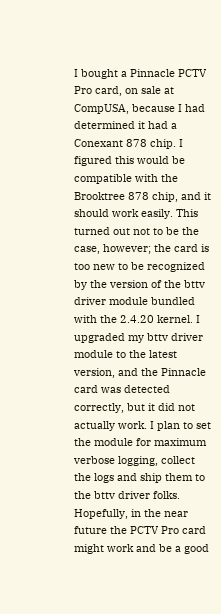I bought a Pinnacle PCTV Pro card, on sale at CompUSA, because I had determined it had a Conexant 878 chip. I figured this would be compatible with the Brooktree 878 chip, and it should work easily. This turned out not to be the case, however; the card is too new to be recognized by the version of the bttv driver module bundled with the 2.4.20 kernel. I upgraded my bttv driver module to the latest version, and the Pinnacle card was detected correctly, but it did not actually work. I plan to set the module for maximum verbose logging, collect the logs and ship them to the bttv driver folks. Hopefully, in the near future the PCTV Pro card might work and be a good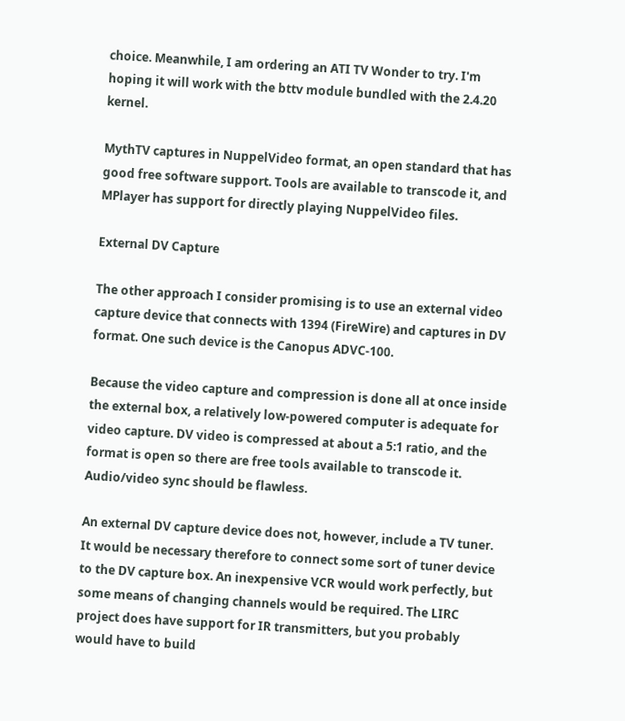choice. Meanwhile, I am ordering an ATI TV Wonder to try. I'm hoping it will work with the bttv module bundled with the 2.4.20 kernel.

MythTV captures in NuppelVideo format, an open standard that has good free software support. Tools are available to transcode it, and MPlayer has support for directly playing NuppelVideo files.

External DV Capture

The other approach I consider promising is to use an external video capture device that connects with 1394 (FireWire) and captures in DV format. One such device is the Canopus ADVC-100.

Because the video capture and compression is done all at once inside the external box, a relatively low-powered computer is adequate for video capture. DV video is compressed at about a 5:1 ratio, and the format is open so there are free tools available to transcode it. Audio/video sync should be flawless.

An external DV capture device does not, however, include a TV tuner. It would be necessary therefore to connect some sort of tuner device to the DV capture box. An inexpensive VCR would work perfectly, but some means of changing channels would be required. The LIRC project does have support for IR transmitters, but you probably would have to build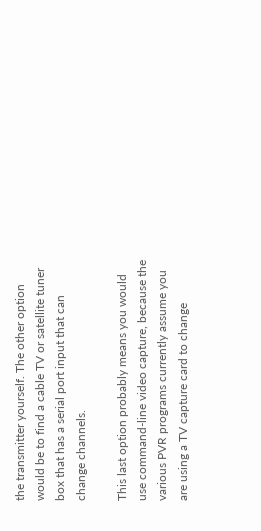the transmitter yourself. The other option would be to find a cable TV or satellite tuner box that has a serial port input that can change channels.

This last option probably means you would use command-line video capture, because the various PVR programs currently assume you are using a TV capture card to change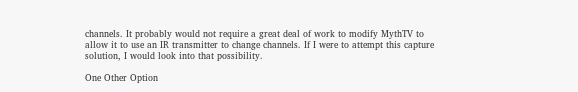channels. It probably would not require a great deal of work to modify MythTV to allow it to use an IR transmitter to change channels. If I were to attempt this capture solution, I would look into that possibility.

One Other Option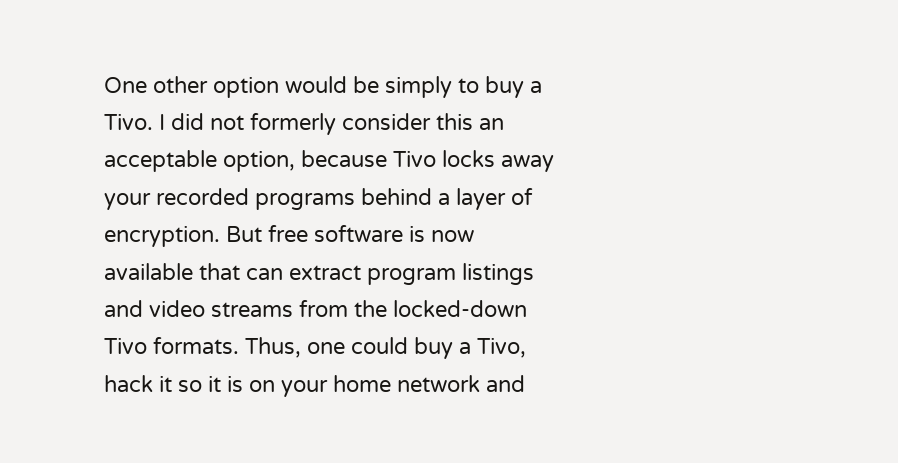One other option would be simply to buy a Tivo. I did not formerly consider this an acceptable option, because Tivo locks away your recorded programs behind a layer of encryption. But free software is now available that can extract program listings and video streams from the locked-down Tivo formats. Thus, one could buy a Tivo, hack it so it is on your home network and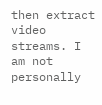then extract video streams. I am not personally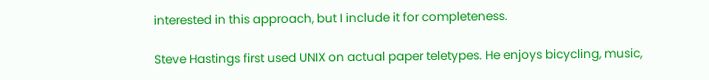interested in this approach, but I include it for completeness.

Steve Hastings first used UNIX on actual paper teletypes. He enjoys bicycling, music,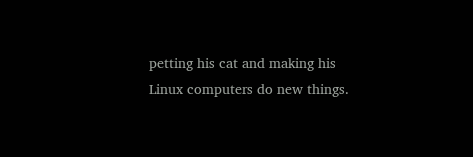petting his cat and making his Linux computers do new things.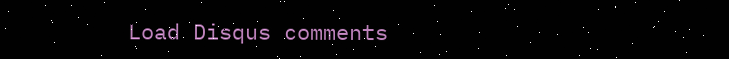Load Disqus comments